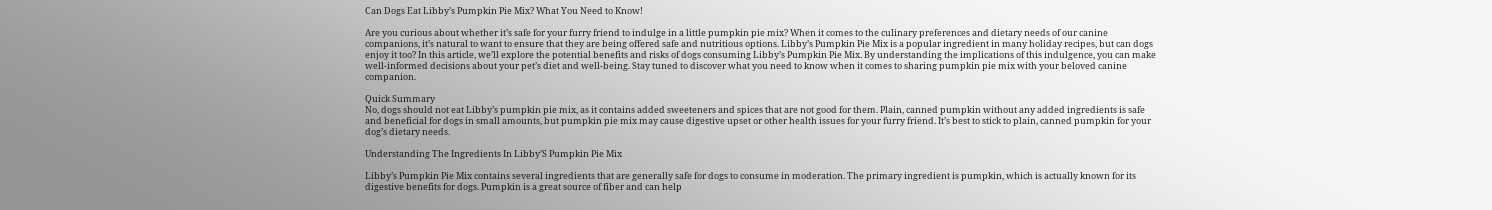Can Dogs Eat Libby’s Pumpkin Pie Mix? What You Need to Know!

Are you curious about whether it’s safe for your furry friend to indulge in a little pumpkin pie mix? When it comes to the culinary preferences and dietary needs of our canine companions, it’s natural to want to ensure that they are being offered safe and nutritious options. Libby’s Pumpkin Pie Mix is a popular ingredient in many holiday recipes, but can dogs enjoy it too? In this article, we’ll explore the potential benefits and risks of dogs consuming Libby’s Pumpkin Pie Mix. By understanding the implications of this indulgence, you can make well-informed decisions about your pet’s diet and well-being. Stay tuned to discover what you need to know when it comes to sharing pumpkin pie mix with your beloved canine companion.

Quick Summary
No, dogs should not eat Libby’s pumpkin pie mix, as it contains added sweeteners and spices that are not good for them. Plain, canned pumpkin without any added ingredients is safe and beneficial for dogs in small amounts, but pumpkin pie mix may cause digestive upset or other health issues for your furry friend. It’s best to stick to plain, canned pumpkin for your dog’s dietary needs.

Understanding The Ingredients In Libby’S Pumpkin Pie Mix

Libby’s Pumpkin Pie Mix contains several ingredients that are generally safe for dogs to consume in moderation. The primary ingredient is pumpkin, which is actually known for its digestive benefits for dogs. Pumpkin is a great source of fiber and can help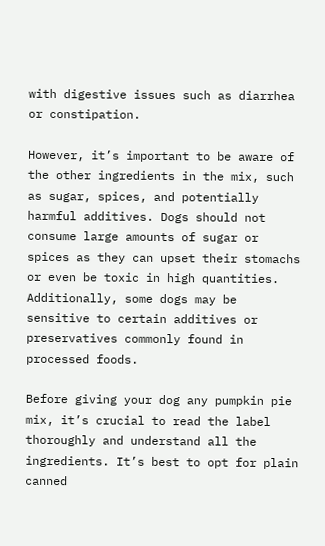with digestive issues such as diarrhea or constipation.

However, it’s important to be aware of the other ingredients in the mix, such as sugar, spices, and potentially harmful additives. Dogs should not consume large amounts of sugar or spices as they can upset their stomachs or even be toxic in high quantities. Additionally, some dogs may be sensitive to certain additives or preservatives commonly found in processed foods.

Before giving your dog any pumpkin pie mix, it’s crucial to read the label thoroughly and understand all the ingredients. It’s best to opt for plain canned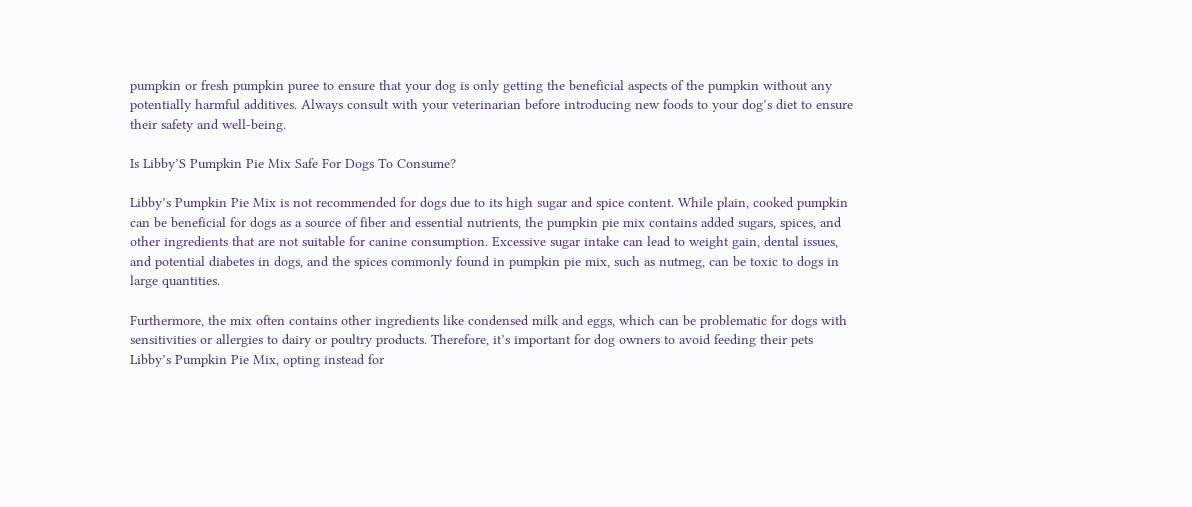pumpkin or fresh pumpkin puree to ensure that your dog is only getting the beneficial aspects of the pumpkin without any potentially harmful additives. Always consult with your veterinarian before introducing new foods to your dog’s diet to ensure their safety and well-being.

Is Libby’S Pumpkin Pie Mix Safe For Dogs To Consume?

Libby’s Pumpkin Pie Mix is not recommended for dogs due to its high sugar and spice content. While plain, cooked pumpkin can be beneficial for dogs as a source of fiber and essential nutrients, the pumpkin pie mix contains added sugars, spices, and other ingredients that are not suitable for canine consumption. Excessive sugar intake can lead to weight gain, dental issues, and potential diabetes in dogs, and the spices commonly found in pumpkin pie mix, such as nutmeg, can be toxic to dogs in large quantities.

Furthermore, the mix often contains other ingredients like condensed milk and eggs, which can be problematic for dogs with sensitivities or allergies to dairy or poultry products. Therefore, it’s important for dog owners to avoid feeding their pets Libby’s Pumpkin Pie Mix, opting instead for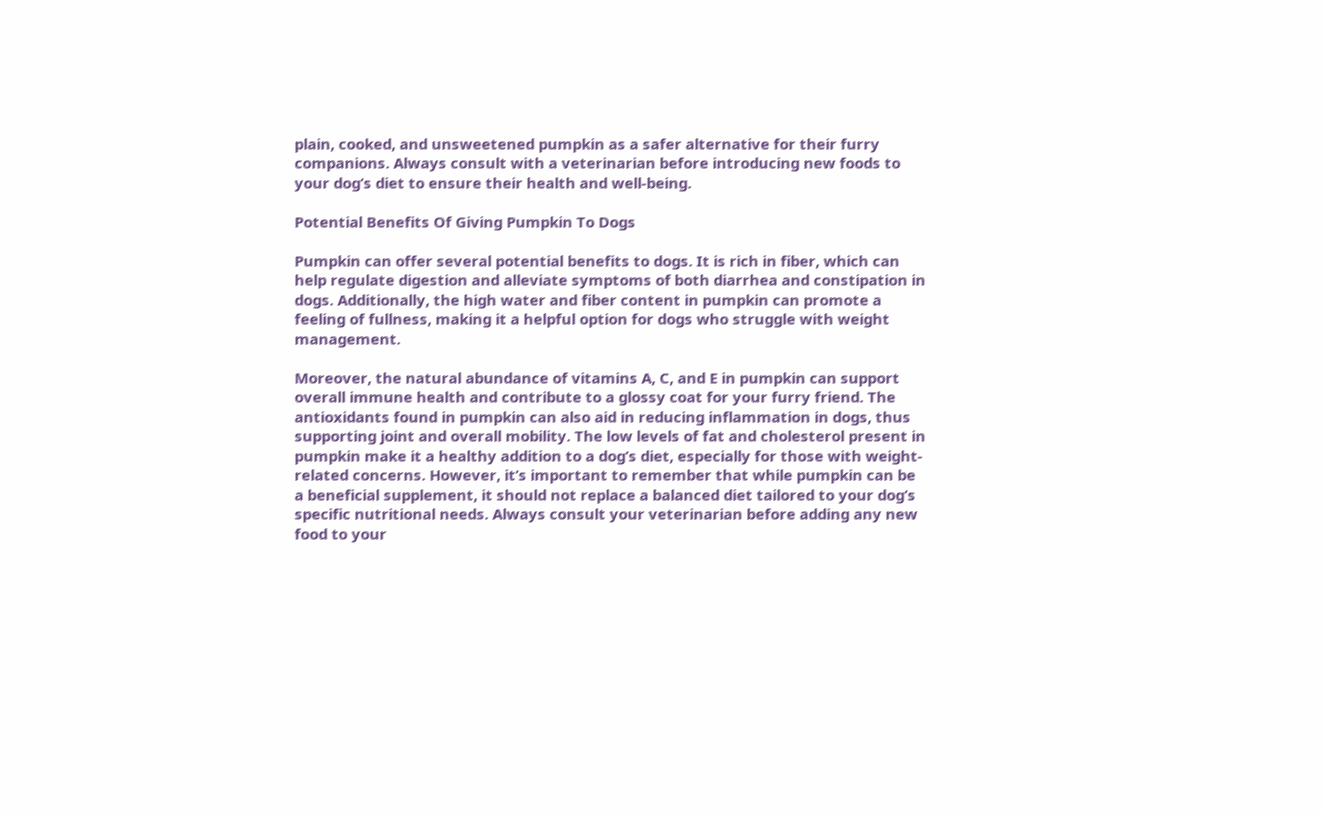plain, cooked, and unsweetened pumpkin as a safer alternative for their furry companions. Always consult with a veterinarian before introducing new foods to your dog’s diet to ensure their health and well-being.

Potential Benefits Of Giving Pumpkin To Dogs

Pumpkin can offer several potential benefits to dogs. It is rich in fiber, which can help regulate digestion and alleviate symptoms of both diarrhea and constipation in dogs. Additionally, the high water and fiber content in pumpkin can promote a feeling of fullness, making it a helpful option for dogs who struggle with weight management.

Moreover, the natural abundance of vitamins A, C, and E in pumpkin can support overall immune health and contribute to a glossy coat for your furry friend. The antioxidants found in pumpkin can also aid in reducing inflammation in dogs, thus supporting joint and overall mobility. The low levels of fat and cholesterol present in pumpkin make it a healthy addition to a dog’s diet, especially for those with weight-related concerns. However, it’s important to remember that while pumpkin can be a beneficial supplement, it should not replace a balanced diet tailored to your dog’s specific nutritional needs. Always consult your veterinarian before adding any new food to your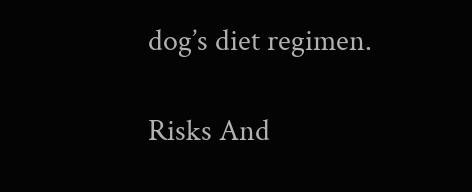dog’s diet regimen.

Risks And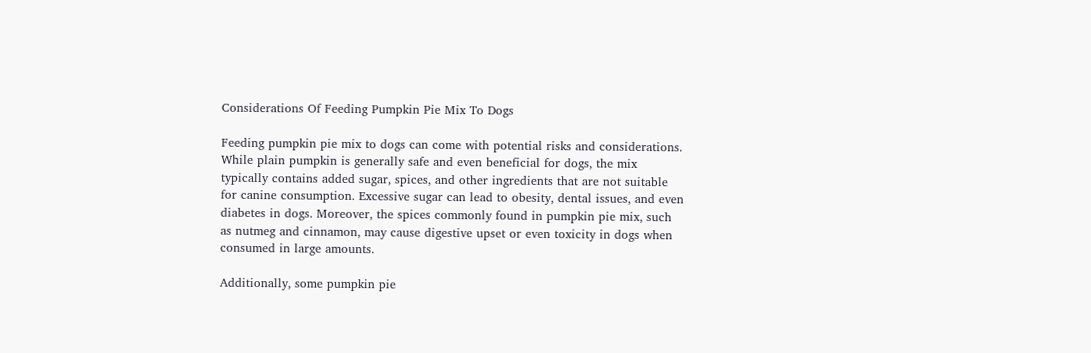Considerations Of Feeding Pumpkin Pie Mix To Dogs

Feeding pumpkin pie mix to dogs can come with potential risks and considerations. While plain pumpkin is generally safe and even beneficial for dogs, the mix typically contains added sugar, spices, and other ingredients that are not suitable for canine consumption. Excessive sugar can lead to obesity, dental issues, and even diabetes in dogs. Moreover, the spices commonly found in pumpkin pie mix, such as nutmeg and cinnamon, may cause digestive upset or even toxicity in dogs when consumed in large amounts.

Additionally, some pumpkin pie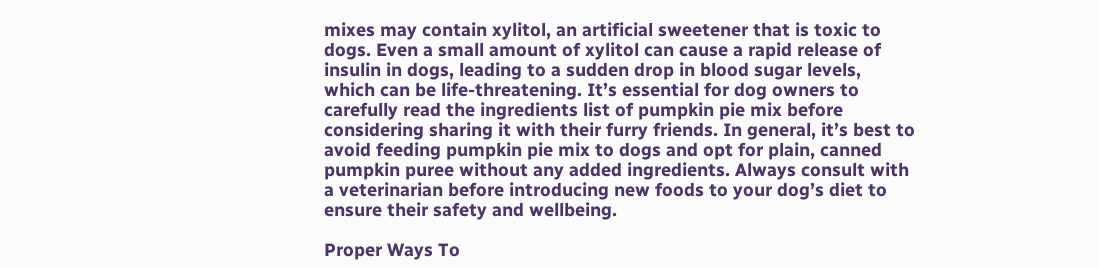mixes may contain xylitol, an artificial sweetener that is toxic to dogs. Even a small amount of xylitol can cause a rapid release of insulin in dogs, leading to a sudden drop in blood sugar levels, which can be life-threatening. It’s essential for dog owners to carefully read the ingredients list of pumpkin pie mix before considering sharing it with their furry friends. In general, it’s best to avoid feeding pumpkin pie mix to dogs and opt for plain, canned pumpkin puree without any added ingredients. Always consult with a veterinarian before introducing new foods to your dog’s diet to ensure their safety and wellbeing.

Proper Ways To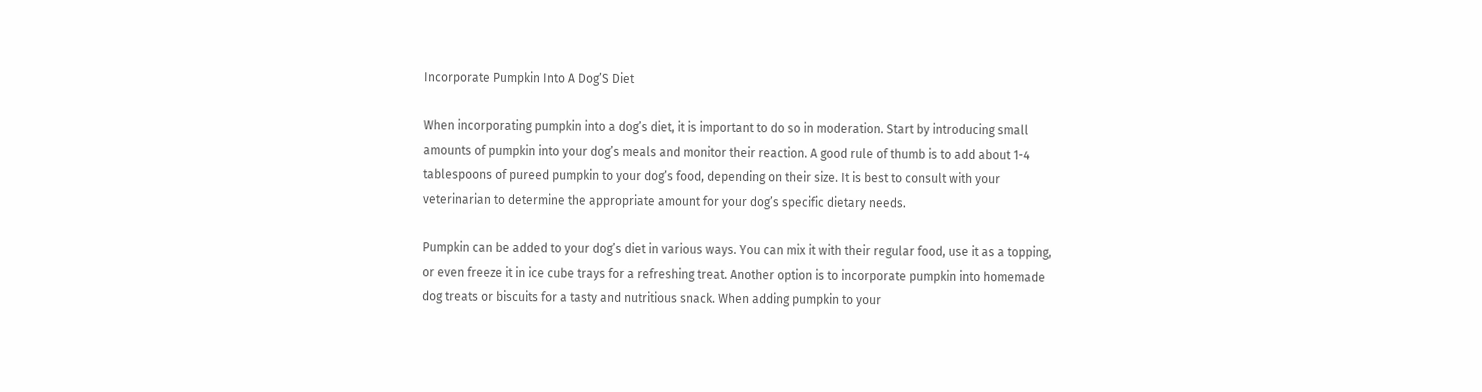Incorporate Pumpkin Into A Dog’S Diet

When incorporating pumpkin into a dog’s diet, it is important to do so in moderation. Start by introducing small amounts of pumpkin into your dog’s meals and monitor their reaction. A good rule of thumb is to add about 1-4 tablespoons of pureed pumpkin to your dog’s food, depending on their size. It is best to consult with your veterinarian to determine the appropriate amount for your dog’s specific dietary needs.

Pumpkin can be added to your dog’s diet in various ways. You can mix it with their regular food, use it as a topping, or even freeze it in ice cube trays for a refreshing treat. Another option is to incorporate pumpkin into homemade dog treats or biscuits for a tasty and nutritious snack. When adding pumpkin to your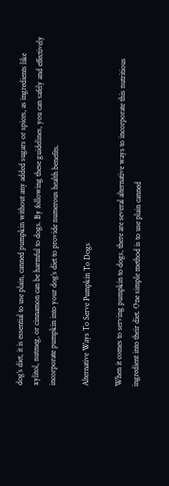dog’s diet, it is essential to use plain, canned pumpkin without any added sugars or spices, as ingredients like xylitol, nutmeg, or cinnamon can be harmful to dogs. By following these guidelines, you can safely and effectively incorporate pumpkin into your dog’s diet to provide numerous health benefits.

Alternative Ways To Serve Pumpkin To Dogs

When it comes to serving pumpkin to dogs, there are several alternative ways to incorporate this nutritious ingredient into their diet. One simple method is to use plain canned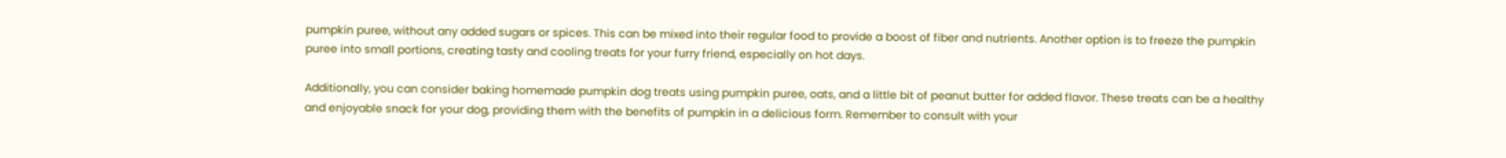pumpkin puree, without any added sugars or spices. This can be mixed into their regular food to provide a boost of fiber and nutrients. Another option is to freeze the pumpkin puree into small portions, creating tasty and cooling treats for your furry friend, especially on hot days.

Additionally, you can consider baking homemade pumpkin dog treats using pumpkin puree, oats, and a little bit of peanut butter for added flavor. These treats can be a healthy and enjoyable snack for your dog, providing them with the benefits of pumpkin in a delicious form. Remember to consult with your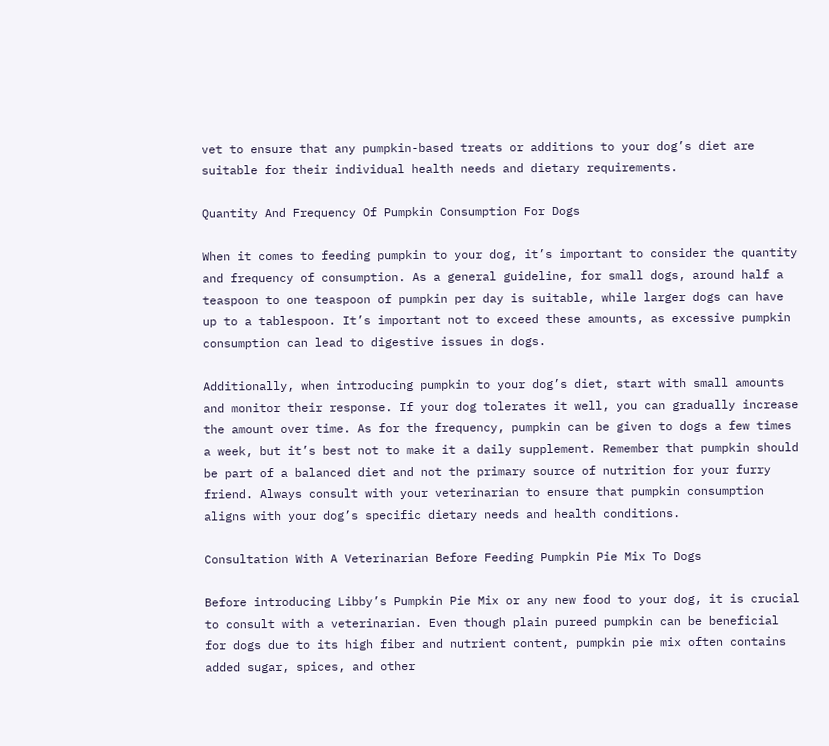vet to ensure that any pumpkin-based treats or additions to your dog’s diet are suitable for their individual health needs and dietary requirements.

Quantity And Frequency Of Pumpkin Consumption For Dogs

When it comes to feeding pumpkin to your dog, it’s important to consider the quantity and frequency of consumption. As a general guideline, for small dogs, around half a teaspoon to one teaspoon of pumpkin per day is suitable, while larger dogs can have up to a tablespoon. It’s important not to exceed these amounts, as excessive pumpkin consumption can lead to digestive issues in dogs.

Additionally, when introducing pumpkin to your dog’s diet, start with small amounts and monitor their response. If your dog tolerates it well, you can gradually increase the amount over time. As for the frequency, pumpkin can be given to dogs a few times a week, but it’s best not to make it a daily supplement. Remember that pumpkin should be part of a balanced diet and not the primary source of nutrition for your furry friend. Always consult with your veterinarian to ensure that pumpkin consumption aligns with your dog’s specific dietary needs and health conditions.

Consultation With A Veterinarian Before Feeding Pumpkin Pie Mix To Dogs

Before introducing Libby’s Pumpkin Pie Mix or any new food to your dog, it is crucial to consult with a veterinarian. Even though plain pureed pumpkin can be beneficial for dogs due to its high fiber and nutrient content, pumpkin pie mix often contains added sugar, spices, and other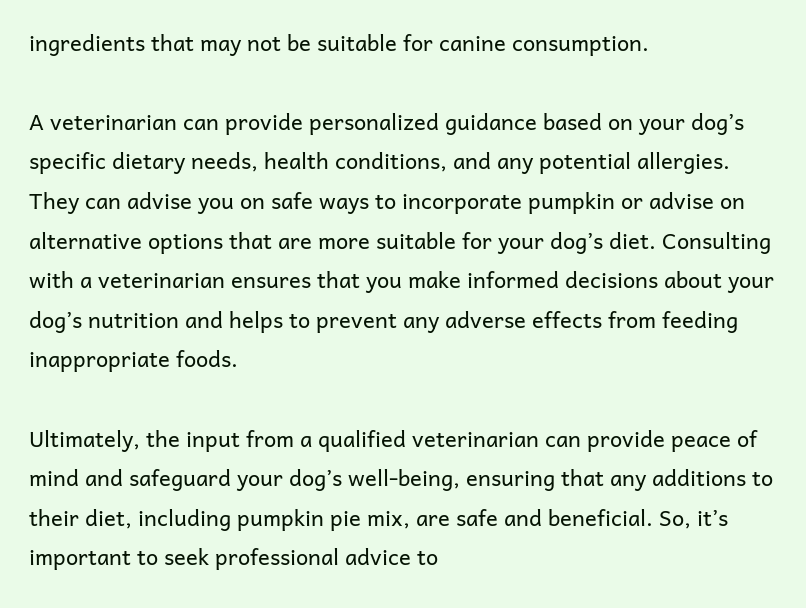ingredients that may not be suitable for canine consumption.

A veterinarian can provide personalized guidance based on your dog’s specific dietary needs, health conditions, and any potential allergies. They can advise you on safe ways to incorporate pumpkin or advise on alternative options that are more suitable for your dog’s diet. Consulting with a veterinarian ensures that you make informed decisions about your dog’s nutrition and helps to prevent any adverse effects from feeding inappropriate foods.

Ultimately, the input from a qualified veterinarian can provide peace of mind and safeguard your dog’s well-being, ensuring that any additions to their diet, including pumpkin pie mix, are safe and beneficial. So, it’s important to seek professional advice to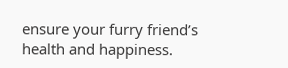ensure your furry friend’s health and happiness.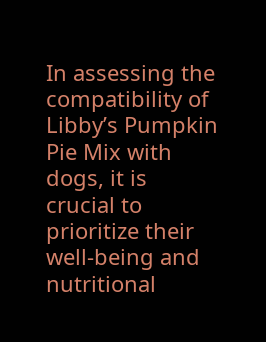In assessing the compatibility of Libby’s Pumpkin Pie Mix with dogs, it is crucial to prioritize their well-being and nutritional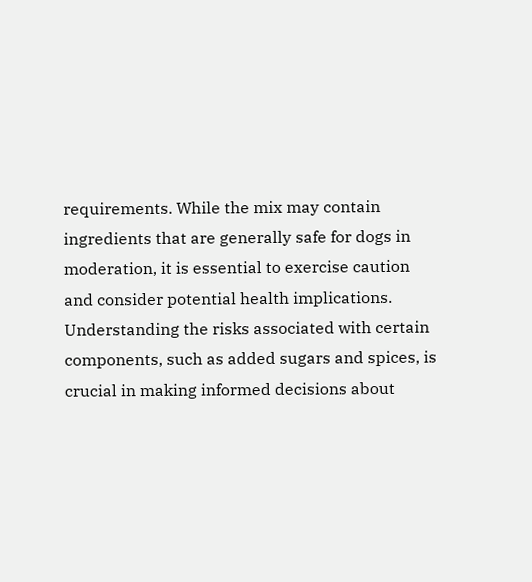requirements. While the mix may contain ingredients that are generally safe for dogs in moderation, it is essential to exercise caution and consider potential health implications. Understanding the risks associated with certain components, such as added sugars and spices, is crucial in making informed decisions about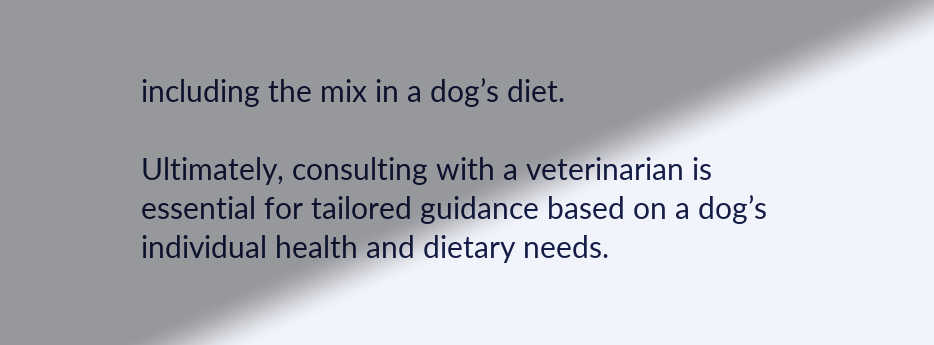including the mix in a dog’s diet.

Ultimately, consulting with a veterinarian is essential for tailored guidance based on a dog’s individual health and dietary needs.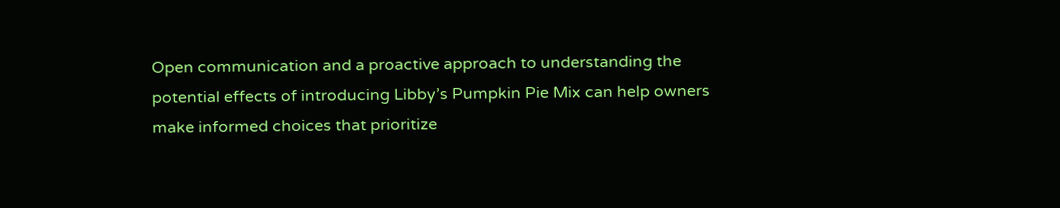Open communication and a proactive approach to understanding the potential effects of introducing Libby’s Pumpkin Pie Mix can help owners make informed choices that prioritize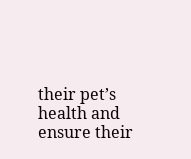their pet’s health and ensure their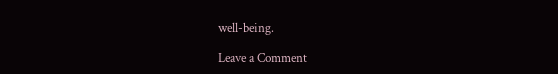well-being.

Leave a Comment